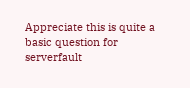Appreciate this is quite a basic question for serverfault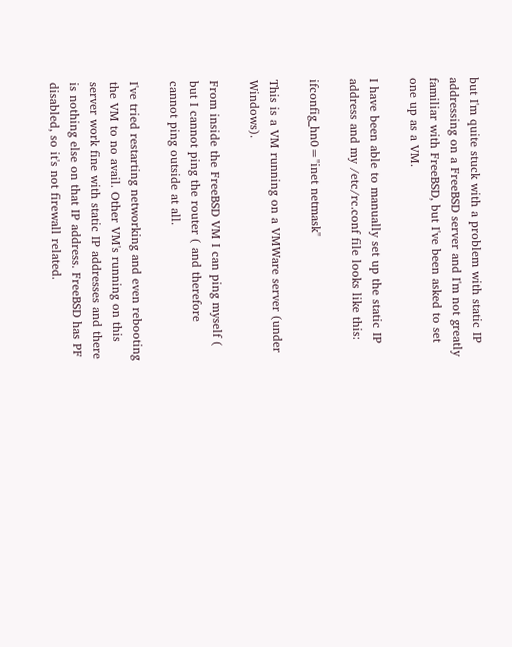but I'm quite stuck with a problem with static IP addressing on a FreeBSD server and I'm not greatly familiar with FreeBSD, but I've been asked to set one up as a VM.

I have been able to manually set up the static IP address and my /etc/rc.conf file looks like this:

ifconfig_hn0="inet netmask"

This is a VM running on a VMWare server (under Windows).

From inside the FreeBSD VM I can ping myself ( but I cannot ping the router ( and therefore cannot ping outside at all.

I've tried restarting networking and even rebooting the VM to no avail. Other VM's running on this server work fine with static IP addresses and there is nothing else on that IP address. FreeBSD has PF disabled, so it's not firewall related.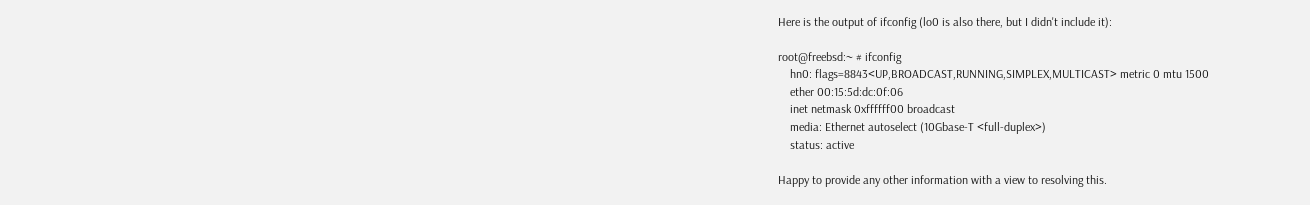Here is the output of ifconfig (lo0 is also there, but I didn't include it):

root@freebsd:~ # ifconfig
    hn0: flags=8843<UP,BROADCAST,RUNNING,SIMPLEX,MULTICAST> metric 0 mtu 1500
    ether 00:15:5d:dc:0f:06
    inet netmask 0xffffff00 broadcast
    media: Ethernet autoselect (10Gbase-T <full-duplex>)
    status: active

Happy to provide any other information with a view to resolving this.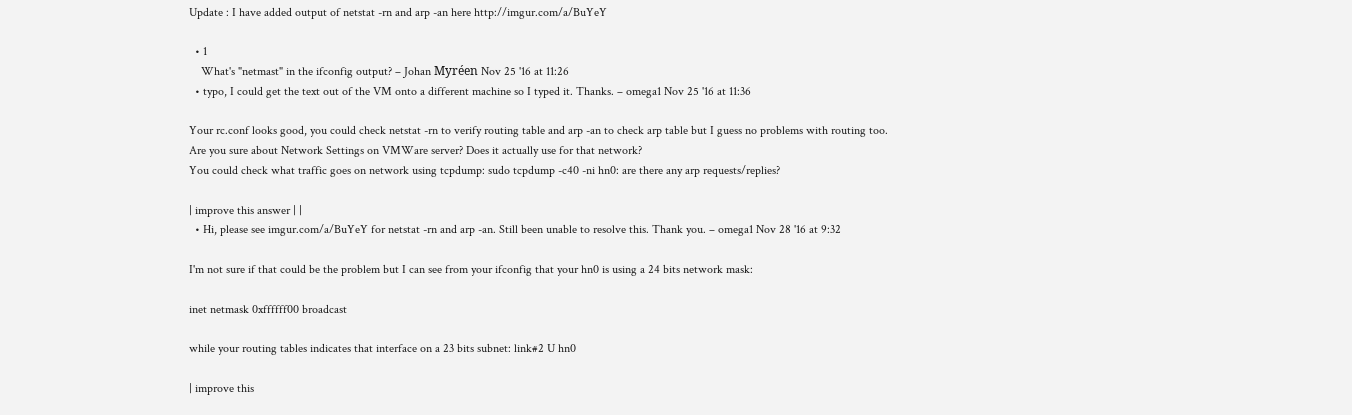Update : I have added output of netstat -rn and arp -an here http://imgur.com/a/BuYeY

  • 1
    What's "netmast" in the ifconfig output? – Johan Myréen Nov 25 '16 at 11:26
  • typo, I could get the text out of the VM onto a different machine so I typed it. Thanks. – omega1 Nov 25 '16 at 11:36

Your rc.conf looks good, you could check netstat -rn to verify routing table and arp -an to check arp table but I guess no problems with routing too.
Are you sure about Network Settings on VMWare server? Does it actually use for that network?
You could check what traffic goes on network using tcpdump: sudo tcpdump -c40 -ni hn0: are there any arp requests/replies?

| improve this answer | |
  • Hi, please see imgur.com/a/BuYeY for netstat -rn and arp -an. Still been unable to resolve this. Thank you. – omega1 Nov 28 '16 at 9:32

I'm not sure if that could be the problem but I can see from your ifconfig that your hn0 is using a 24 bits network mask:

inet netmask 0xffffff00 broadcast

while your routing tables indicates that interface on a 23 bits subnet: link#2 U hn0

| improve this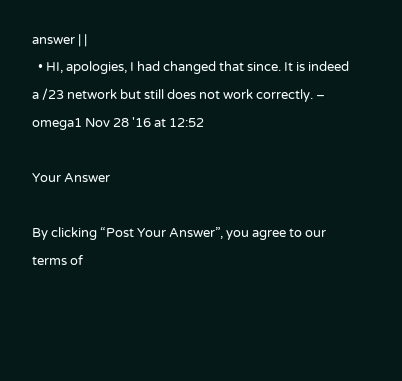answer | |
  • HI, apologies, I had changed that since. It is indeed a /23 network but still does not work correctly. – omega1 Nov 28 '16 at 12:52

Your Answer

By clicking “Post Your Answer”, you agree to our terms of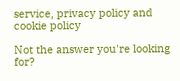service, privacy policy and cookie policy

Not the answer you're looking for?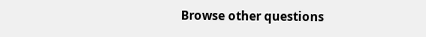Browse other questions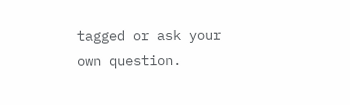tagged or ask your own question.